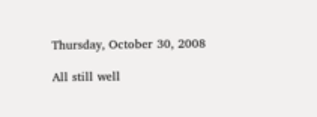Thursday, October 30, 2008

All still well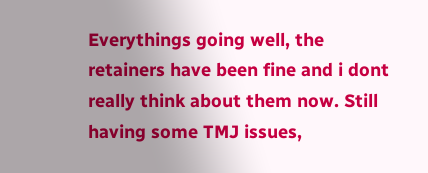Everythings going well, the retainers have been fine and i dont really think about them now. Still having some TMJ issues,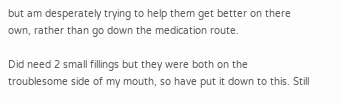but am desperately trying to help them get better on there own, rather than go down the medication route.

Did need 2 small fillings but they were both on the troublesome side of my mouth, so have put it down to this. Still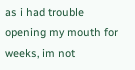as i had trouble opening my mouth for weeks, im not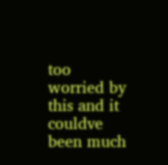too worried by this and it couldve been much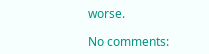worse.

No comments: